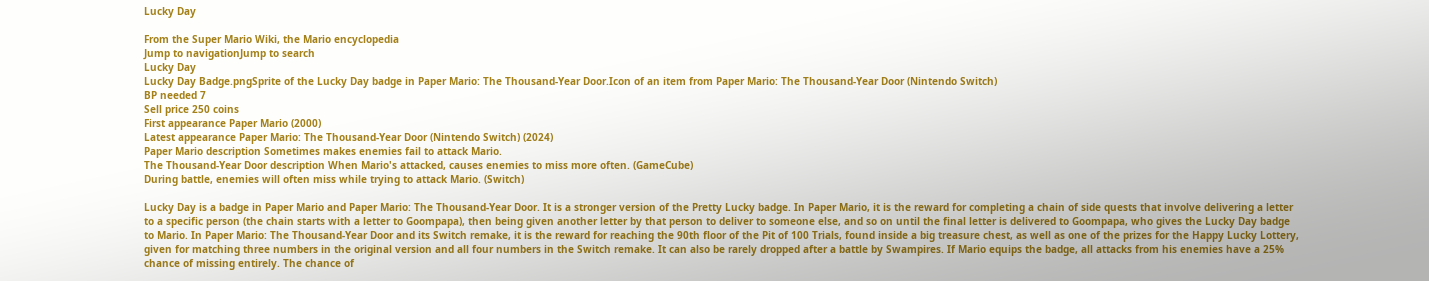Lucky Day

From the Super Mario Wiki, the Mario encyclopedia
Jump to navigationJump to search
Lucky Day
Lucky Day Badge.pngSprite of the Lucky Day badge in Paper Mario: The Thousand-Year Door.Icon of an item from Paper Mario: The Thousand-Year Door (Nintendo Switch)
BP needed 7
Sell price 250 coins
First appearance Paper Mario (2000)
Latest appearance Paper Mario: The Thousand-Year Door (Nintendo Switch) (2024)
Paper Mario description Sometimes makes enemies fail to attack Mario.
The Thousand-Year Door description When Mario's attacked, causes enemies to miss more often. (GameCube)
During battle, enemies will often miss while trying to attack Mario. (Switch)

Lucky Day is a badge in Paper Mario and Paper Mario: The Thousand-Year Door. It is a stronger version of the Pretty Lucky badge. In Paper Mario, it is the reward for completing a chain of side quests that involve delivering a letter to a specific person (the chain starts with a letter to Goompapa), then being given another letter by that person to deliver to someone else, and so on until the final letter is delivered to Goompapa, who gives the Lucky Day badge to Mario. In Paper Mario: The Thousand-Year Door and its Switch remake, it is the reward for reaching the 90th floor of the Pit of 100 Trials, found inside a big treasure chest, as well as one of the prizes for the Happy Lucky Lottery, given for matching three numbers in the original version and all four numbers in the Switch remake. It can also be rarely dropped after a battle by Swampires. If Mario equips the badge, all attacks from his enemies have a 25% chance of missing entirely. The chance of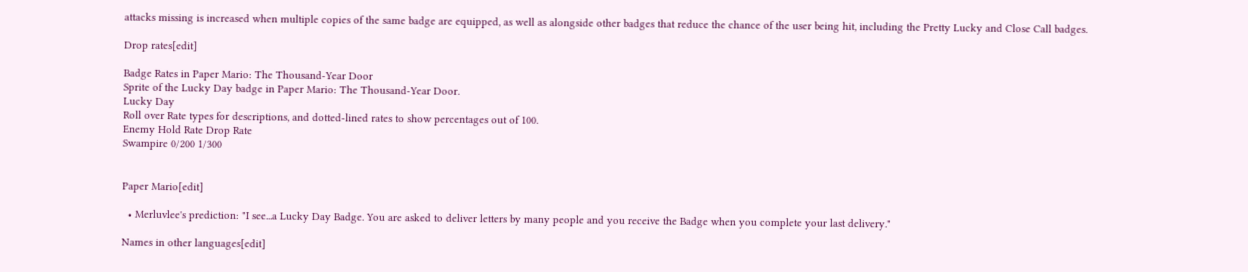attacks missing is increased when multiple copies of the same badge are equipped, as well as alongside other badges that reduce the chance of the user being hit, including the Pretty Lucky and Close Call badges.

Drop rates[edit]

Badge Rates in Paper Mario: The Thousand-Year Door
Sprite of the Lucky Day badge in Paper Mario: The Thousand-Year Door.
Lucky Day
Roll over Rate types for descriptions, and dotted-lined rates to show percentages out of 100.
Enemy Hold Rate Drop Rate
Swampire 0/200 1/300


Paper Mario[edit]

  • Merluvlee's prediction: "I see...a Lucky Day Badge. You are asked to deliver letters by many people and you receive the Badge when you complete your last delivery."

Names in other languages[edit]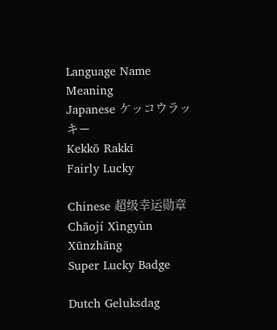Language Name Meaning
Japanese ケッコウラッキー
Kekkō Rakkī
Fairly Lucky

Chinese 超级幸运勋章
Chāojí Xìngyùn Xūnzhāng
Super Lucky Badge

Dutch Geluksdag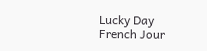Lucky Day
French Jour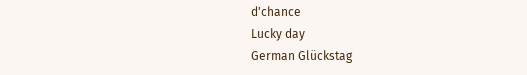d'chance
Lucky day
German Glückstag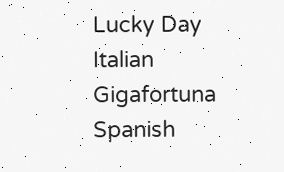Lucky Day
Italian Gigafortuna
Spanish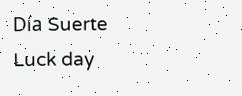Día Suerte
Luck day